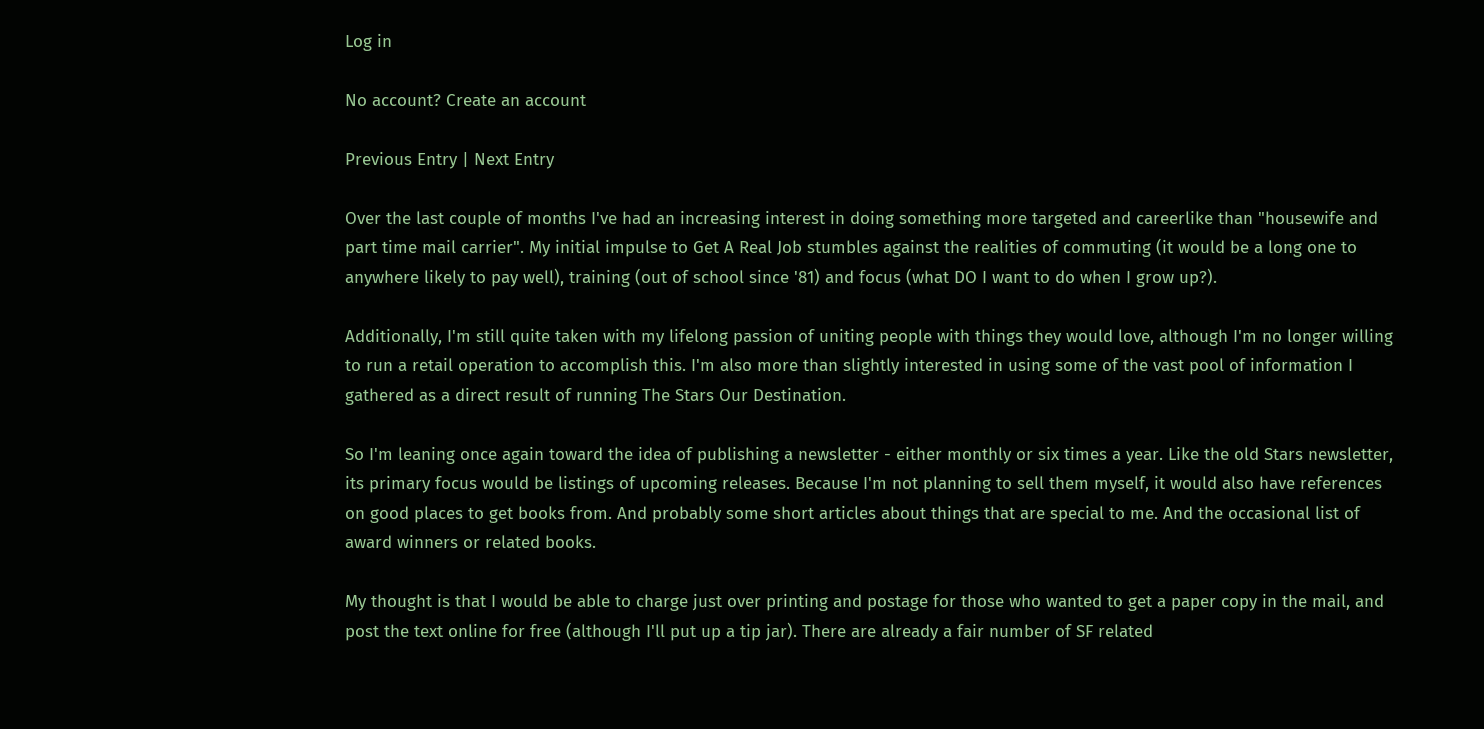Log in

No account? Create an account

Previous Entry | Next Entry

Over the last couple of months I've had an increasing interest in doing something more targeted and careerlike than "housewife and part time mail carrier". My initial impulse to Get A Real Job stumbles against the realities of commuting (it would be a long one to anywhere likely to pay well), training (out of school since '81) and focus (what DO I want to do when I grow up?).

Additionally, I'm still quite taken with my lifelong passion of uniting people with things they would love, although I'm no longer willing to run a retail operation to accomplish this. I'm also more than slightly interested in using some of the vast pool of information I gathered as a direct result of running The Stars Our Destination.

So I'm leaning once again toward the idea of publishing a newsletter - either monthly or six times a year. Like the old Stars newsletter, its primary focus would be listings of upcoming releases. Because I'm not planning to sell them myself, it would also have references on good places to get books from. And probably some short articles about things that are special to me. And the occasional list of award winners or related books.

My thought is that I would be able to charge just over printing and postage for those who wanted to get a paper copy in the mail, and post the text online for free (although I'll put up a tip jar). There are already a fair number of SF related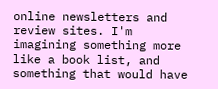online newsletters and review sites. I'm imagining something more like a book list, and something that would have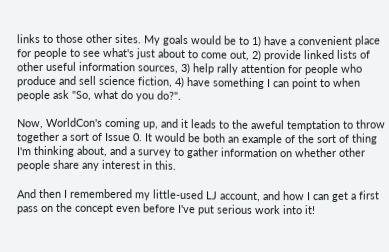links to those other sites. My goals would be to 1) have a convenient place for people to see what's just about to come out, 2) provide linked lists of other useful information sources, 3) help rally attention for people who produce and sell science fiction, 4) have something I can point to when people ask "So, what do you do?".

Now, WorldCon's coming up, and it leads to the aweful temptation to throw together a sort of Issue 0. It would be both an example of the sort of thing I'm thinking about, and a survey to gather information on whether other people share any interest in this.

And then I remembered my little-used LJ account, and how I can get a first pass on the concept even before I've put serious work into it!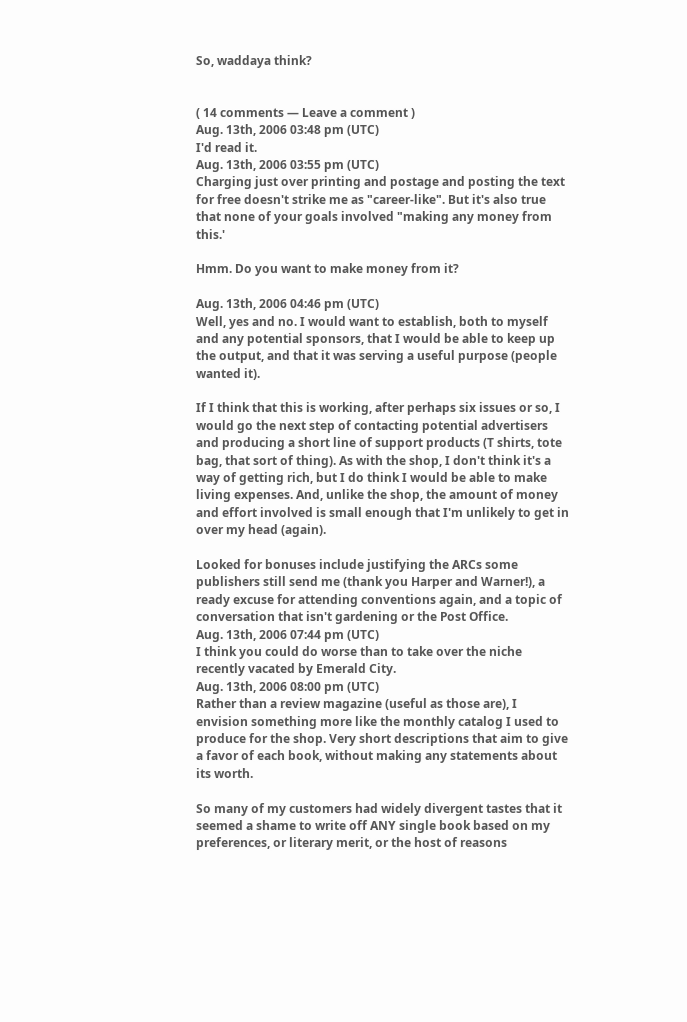So, waddaya think?


( 14 comments — Leave a comment )
Aug. 13th, 2006 03:48 pm (UTC)
I'd read it.
Aug. 13th, 2006 03:55 pm (UTC)
Charging just over printing and postage and posting the text for free doesn't strike me as "career-like". But it's also true that none of your goals involved "making any money from this.'

Hmm. Do you want to make money from it?

Aug. 13th, 2006 04:46 pm (UTC)
Well, yes and no. I would want to establish, both to myself and any potential sponsors, that I would be able to keep up the output, and that it was serving a useful purpose (people wanted it).

If I think that this is working, after perhaps six issues or so, I would go the next step of contacting potential advertisers and producing a short line of support products (T shirts, tote bag, that sort of thing). As with the shop, I don't think it's a way of getting rich, but I do think I would be able to make living expenses. And, unlike the shop, the amount of money and effort involved is small enough that I'm unlikely to get in over my head (again).

Looked for bonuses include justifying the ARCs some publishers still send me (thank you Harper and Warner!), a ready excuse for attending conventions again, and a topic of conversation that isn't gardening or the Post Office.
Aug. 13th, 2006 07:44 pm (UTC)
I think you could do worse than to take over the niche recently vacated by Emerald City.
Aug. 13th, 2006 08:00 pm (UTC)
Rather than a review magazine (useful as those are), I envision something more like the monthly catalog I used to produce for the shop. Very short descriptions that aim to give a favor of each book, without making any statements about its worth.

So many of my customers had widely divergent tastes that it seemed a shame to write off ANY single book based on my preferences, or literary merit, or the host of reasons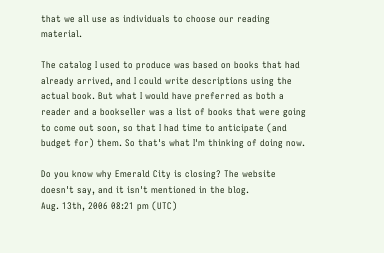that we all use as individuals to choose our reading material.

The catalog I used to produce was based on books that had already arrived, and I could write descriptions using the actual book. But what I would have preferred as both a reader and a bookseller was a list of books that were going to come out soon, so that I had time to anticipate (and budget for) them. So that's what I'm thinking of doing now.

Do you know why Emerald City is closing? The website doesn't say, and it isn't mentioned in the blog.
Aug. 13th, 2006 08:21 pm (UTC)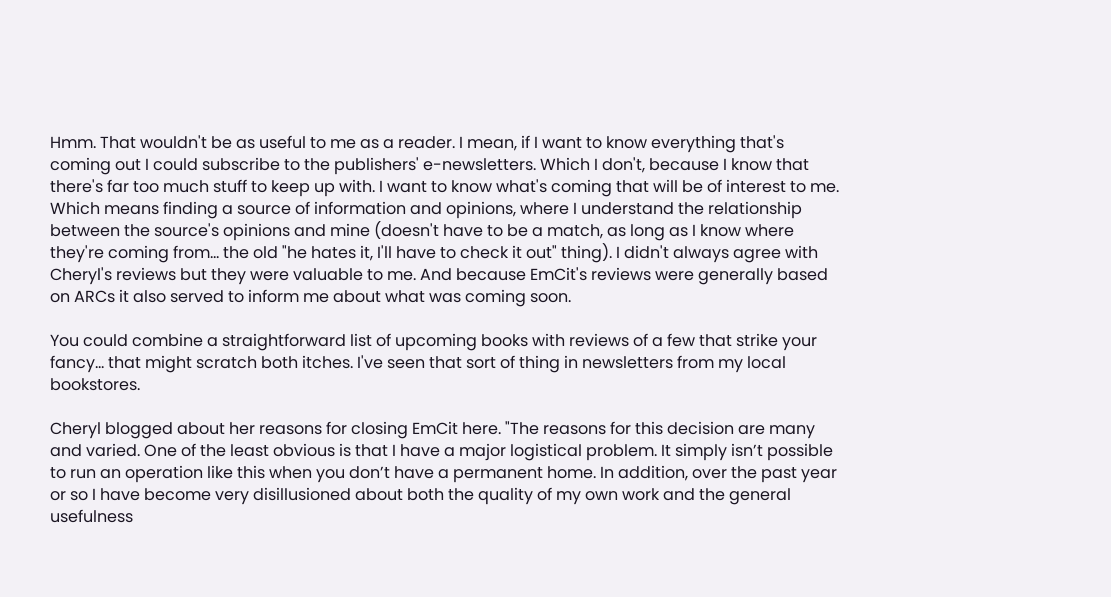Hmm. That wouldn't be as useful to me as a reader. I mean, if I want to know everything that's coming out I could subscribe to the publishers' e-newsletters. Which I don't, because I know that there's far too much stuff to keep up with. I want to know what's coming that will be of interest to me. Which means finding a source of information and opinions, where I understand the relationship between the source's opinions and mine (doesn't have to be a match, as long as I know where they're coming from... the old "he hates it, I'll have to check it out" thing). I didn't always agree with Cheryl's reviews but they were valuable to me. And because EmCit's reviews were generally based on ARCs it also served to inform me about what was coming soon.

You could combine a straightforward list of upcoming books with reviews of a few that strike your fancy... that might scratch both itches. I've seen that sort of thing in newsletters from my local bookstores.

Cheryl blogged about her reasons for closing EmCit here. "The reasons for this decision are many and varied. One of the least obvious is that I have a major logistical problem. It simply isn’t possible to run an operation like this when you don’t have a permanent home. In addition, over the past year or so I have become very disillusioned about both the quality of my own work and the general usefulness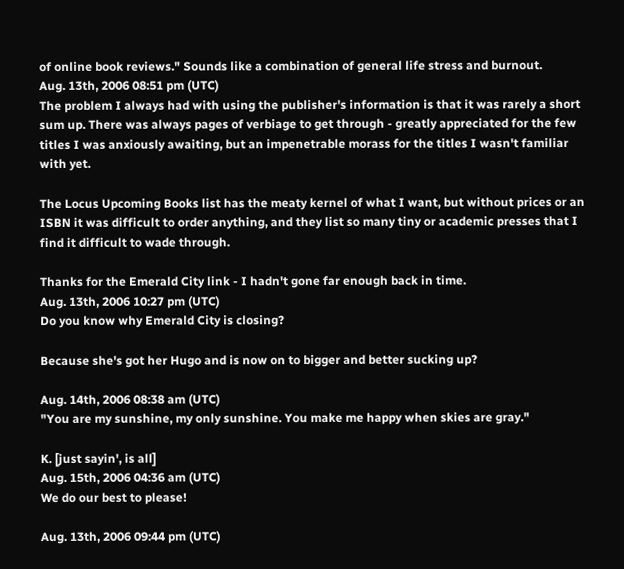of online book reviews." Sounds like a combination of general life stress and burnout.
Aug. 13th, 2006 08:51 pm (UTC)
The problem I always had with using the publisher's information is that it was rarely a short sum up. There was always pages of verbiage to get through - greatly appreciated for the few titles I was anxiously awaiting, but an impenetrable morass for the titles I wasn't familiar with yet.

The Locus Upcoming Books list has the meaty kernel of what I want, but without prices or an ISBN it was difficult to order anything, and they list so many tiny or academic presses that I find it difficult to wade through.

Thanks for the Emerald City link - I hadn't gone far enough back in time.
Aug. 13th, 2006 10:27 pm (UTC)
Do you know why Emerald City is closing?

Because she's got her Hugo and is now on to bigger and better sucking up?

Aug. 14th, 2006 08:38 am (UTC)
"You are my sunshine, my only sunshine. You make me happy when skies are gray."

K. [just sayin', is all]
Aug. 15th, 2006 04:36 am (UTC)
We do our best to please!

Aug. 13th, 2006 09:44 pm (UTC)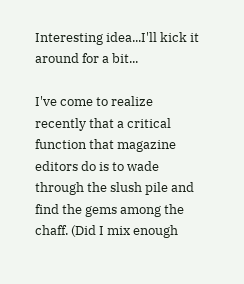Interesting idea...I'll kick it around for a bit...

I've come to realize recently that a critical function that magazine editors do is to wade through the slush pile and find the gems among the chaff. (Did I mix enough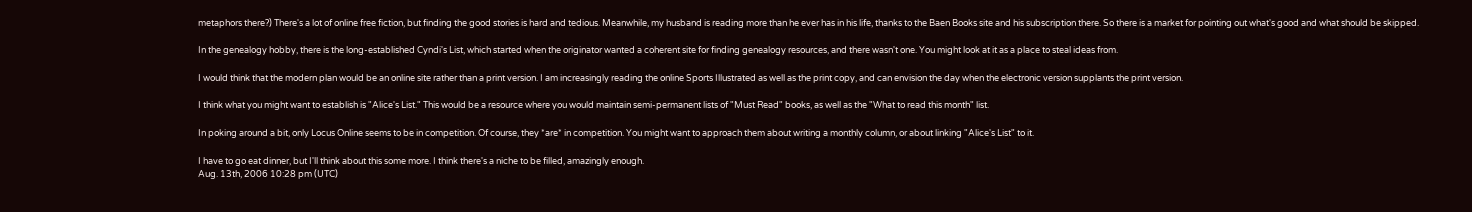metaphors there?) There's a lot of online free fiction, but finding the good stories is hard and tedious. Meanwhile, my husband is reading more than he ever has in his life, thanks to the Baen Books site and his subscription there. So there is a market for pointing out what's good and what should be skipped.

In the genealogy hobby, there is the long-established Cyndi's List, which started when the originator wanted a coherent site for finding genealogy resources, and there wasn't one. You might look at it as a place to steal ideas from.

I would think that the modern plan would be an online site rather than a print version. I am increasingly reading the online Sports Illustrated as well as the print copy, and can envision the day when the electronic version supplants the print version.

I think what you might want to establish is "Alice's List." This would be a resource where you would maintain semi-permanent lists of "Must Read" books, as well as the "What to read this month" list.

In poking around a bit, only Locus Online seems to be in competition. Of course, they *are* in competition. You might want to approach them about writing a monthly column, or about linking "Alice's List" to it.

I have to go eat dinner, but I'll think about this some more. I think there's a niche to be filled, amazingly enough.
Aug. 13th, 2006 10:28 pm (UTC)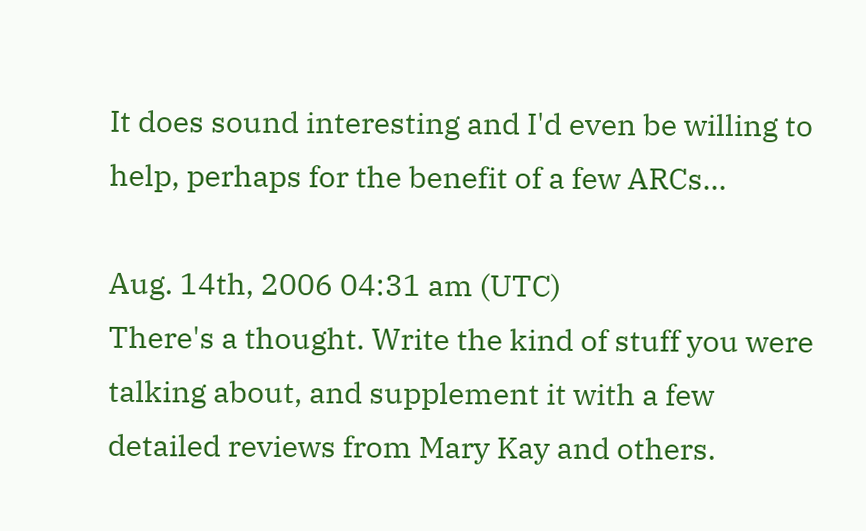It does sound interesting and I'd even be willing to help, perhaps for the benefit of a few ARCs...

Aug. 14th, 2006 04:31 am (UTC)
There's a thought. Write the kind of stuff you were talking about, and supplement it with a few detailed reviews from Mary Kay and others.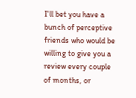I'll bet you have a bunch of perceptive friends who would be willing to give you a review every couple of months, or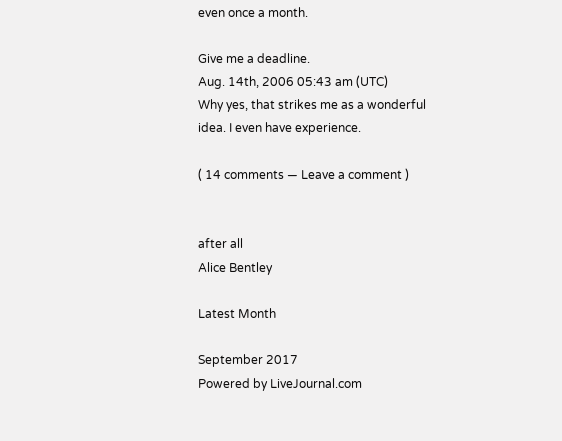even once a month.

Give me a deadline.
Aug. 14th, 2006 05:43 am (UTC)
Why yes, that strikes me as a wonderful idea. I even have experience.

( 14 comments — Leave a comment )


after all
Alice Bentley

Latest Month

September 2017
Powered by LiveJournal.com